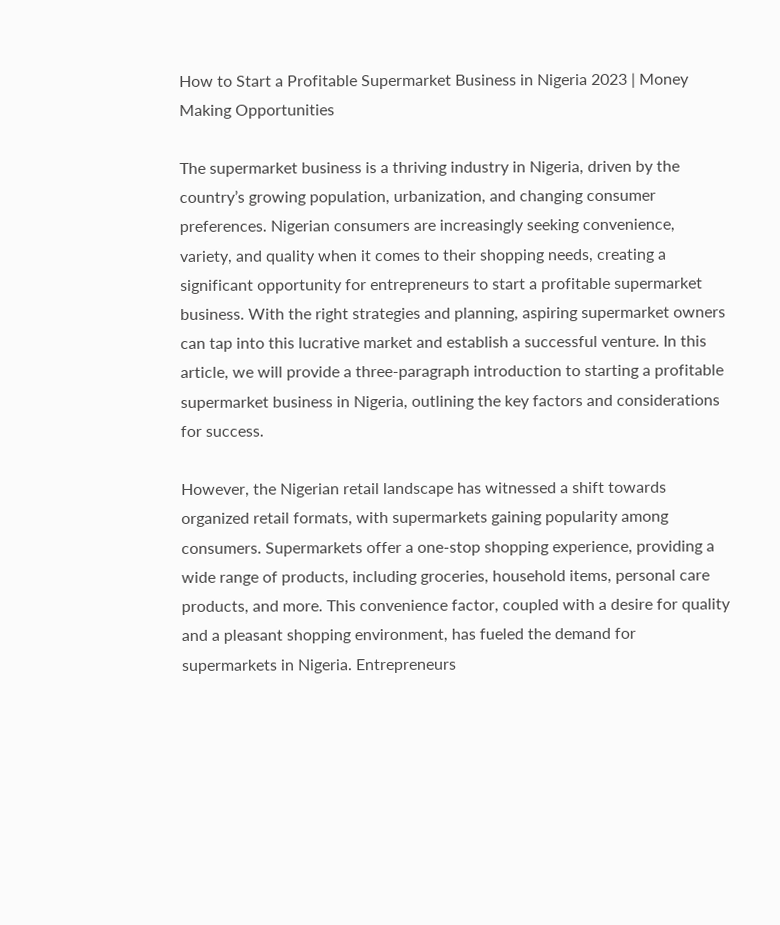How to Start a Profitable Supermarket Business in Nigeria 2023 | Money Making Opportunities

The supermarket business is a thriving industry in Nigeria, driven by the country’s growing population, urbanization, and changing consumer preferences. Nigerian consumers are increasingly seeking convenience, variety, and quality when it comes to their shopping needs, creating a significant opportunity for entrepreneurs to start a profitable supermarket business. With the right strategies and planning, aspiring supermarket owners can tap into this lucrative market and establish a successful venture. In this article, we will provide a three-paragraph introduction to starting a profitable supermarket business in Nigeria, outlining the key factors and considerations for success.

However, the Nigerian retail landscape has witnessed a shift towards organized retail formats, with supermarkets gaining popularity among consumers. Supermarkets offer a one-stop shopping experience, providing a wide range of products, including groceries, household items, personal care products, and more. This convenience factor, coupled with a desire for quality and a pleasant shopping environment, has fueled the demand for supermarkets in Nigeria. Entrepreneurs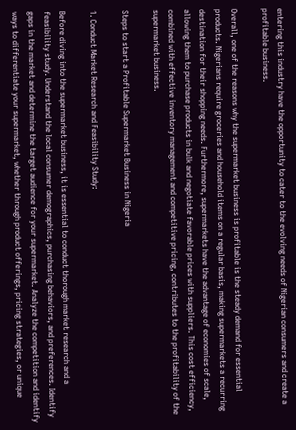entering this industry have the opportunity to cater to the evolving needs of Nigerian consumers and create a profitable business.

Overall, one of the reasons why the supermarket business is profitable is the steady demand for essential products. Nigerians require groceries and household items on a regular basis, making supermarkets a recurring destination for their shopping needs. Furthermore, supermarkets have the advantage of economies of scale, allowing them to purchase products in bulk and negotiate favorable prices with suppliers. This cost efficiency, combined with effective inventory management and competitive pricing, contributes to the profitability of the supermarket business.

Steps to start a Profitable Supermarket Business in Nigeria

1. Conduct Market Research and Feasibility Study:

Before diving into the supermarket business, it is essential to conduct thorough market research and a feasibility study. Understand the local consumer demographics, purchasing behaviors, and preferences. Identify gaps in the market and determine the target audience for your supermarket. Analyze the competition and identify ways to differentiate your supermarket, whether through product offerings, pricing strategies, or unique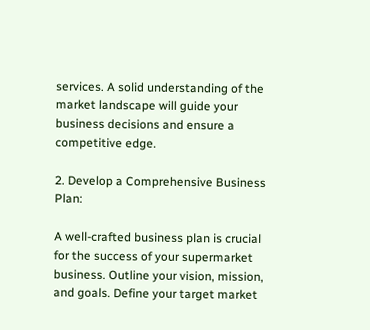services. A solid understanding of the market landscape will guide your business decisions and ensure a competitive edge.

2. Develop a Comprehensive Business Plan:

A well-crafted business plan is crucial for the success of your supermarket business. Outline your vision, mission, and goals. Define your target market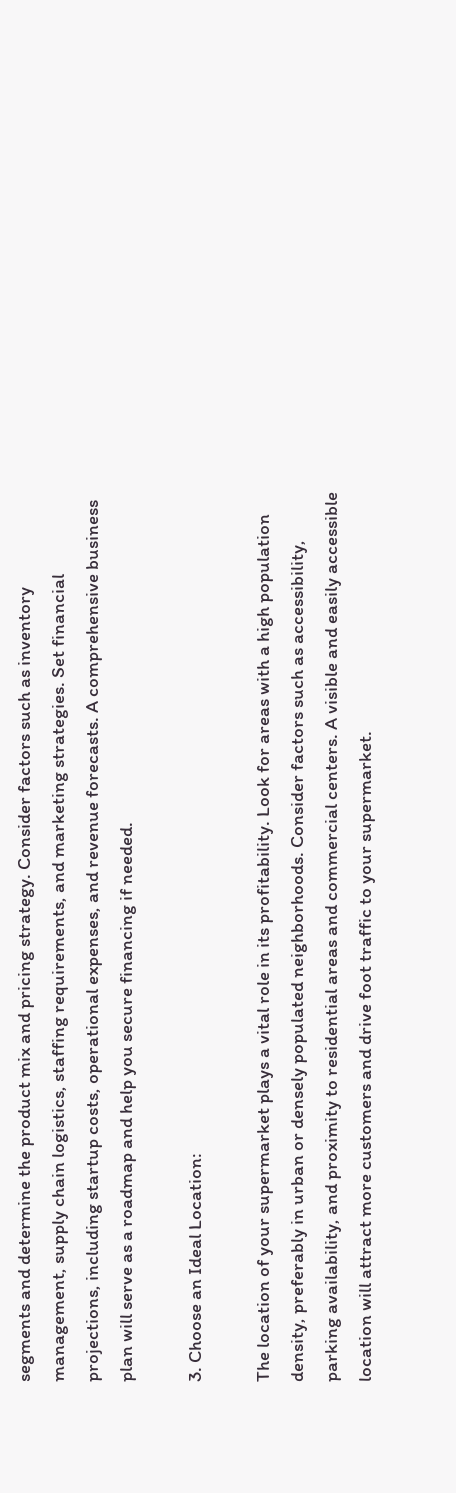segments and determine the product mix and pricing strategy. Consider factors such as inventory management, supply chain logistics, staffing requirements, and marketing strategies. Set financial projections, including startup costs, operational expenses, and revenue forecasts. A comprehensive business plan will serve as a roadmap and help you secure financing if needed.

3. Choose an Ideal Location:

The location of your supermarket plays a vital role in its profitability. Look for areas with a high population density, preferably in urban or densely populated neighborhoods. Consider factors such as accessibility, parking availability, and proximity to residential areas and commercial centers. A visible and easily accessible location will attract more customers and drive foot traffic to your supermarket.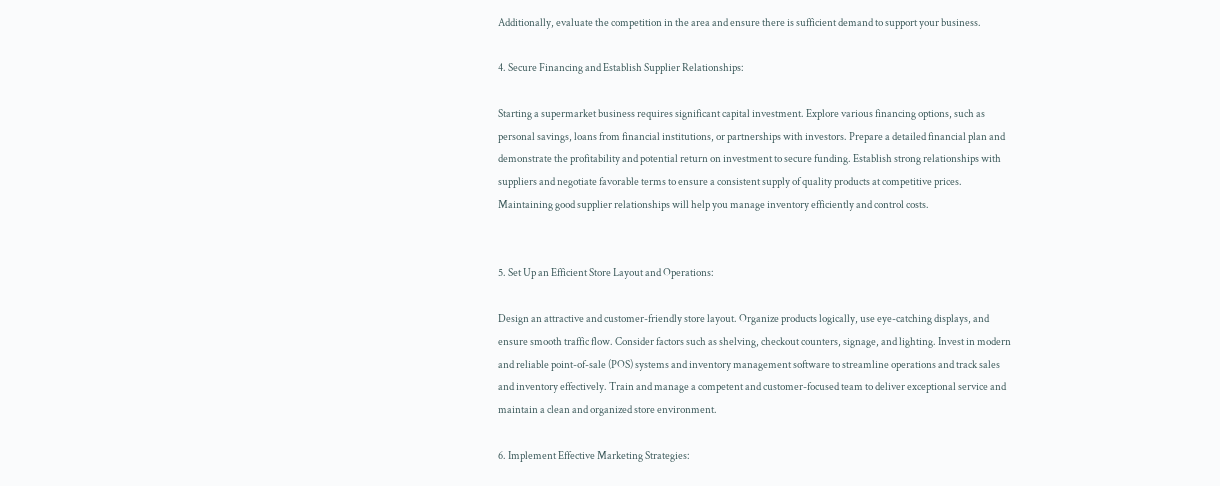Additionally, evaluate the competition in the area and ensure there is sufficient demand to support your business.

4. Secure Financing and Establish Supplier Relationships:

Starting a supermarket business requires significant capital investment. Explore various financing options, such as personal savings, loans from financial institutions, or partnerships with investors. Prepare a detailed financial plan and demonstrate the profitability and potential return on investment to secure funding. Establish strong relationships with suppliers and negotiate favorable terms to ensure a consistent supply of quality products at competitive prices. Maintaining good supplier relationships will help you manage inventory efficiently and control costs.


5. Set Up an Efficient Store Layout and Operations:

Design an attractive and customer-friendly store layout. Organize products logically, use eye-catching displays, and ensure smooth traffic flow. Consider factors such as shelving, checkout counters, signage, and lighting. Invest in modern and reliable point-of-sale (POS) systems and inventory management software to streamline operations and track sales and inventory effectively. Train and manage a competent and customer-focused team to deliver exceptional service and maintain a clean and organized store environment.

6. Implement Effective Marketing Strategies: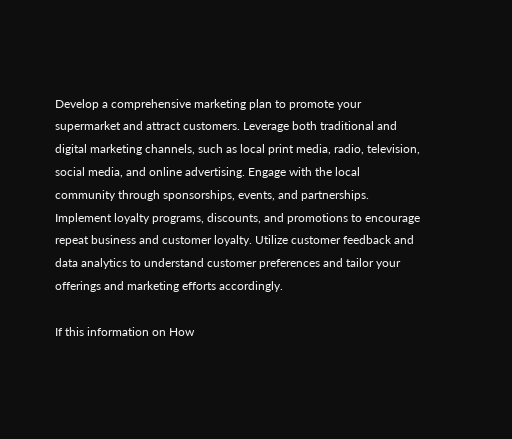Develop a comprehensive marketing plan to promote your supermarket and attract customers. Leverage both traditional and digital marketing channels, such as local print media, radio, television, social media, and online advertising. Engage with the local community through sponsorships, events, and partnerships. Implement loyalty programs, discounts, and promotions to encourage repeat business and customer loyalty. Utilize customer feedback and data analytics to understand customer preferences and tailor your offerings and marketing efforts accordingly.

If this information on How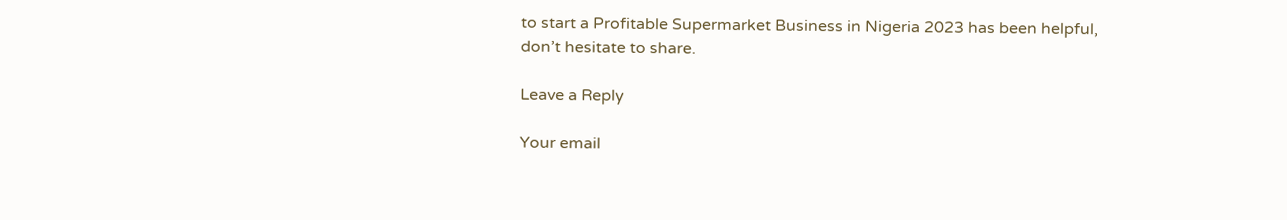to start a Profitable Supermarket Business in Nigeria 2023 has been helpful, don’t hesitate to share.

Leave a Reply

Your email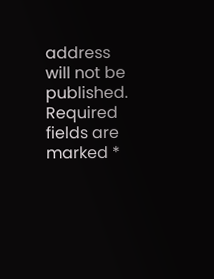address will not be published. Required fields are marked *